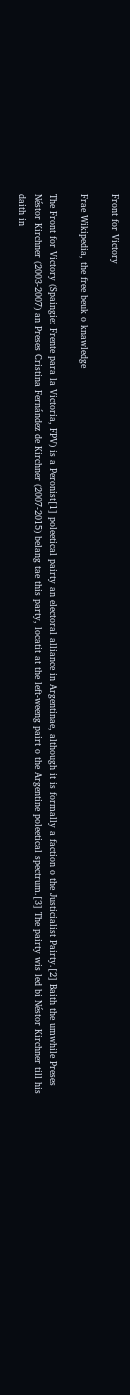Front for Victory

Frae Wikipedia, the free beuk o knawledge

The Front for Victory (Spaingie: Frente para la Victoria, FPV) is a Peronist[1] poleetical pairty an electoral alliance in Argentinae, although it is formally a faction o the Justicialist Pairty.[2] Baith the umwhile Preses Néstor Kirchner (2003-2007) an Preses Cristina Fernández de Kirchner (2007-2015) belang tae this party, locatit at the left-weeng pairt o the Argentine poleetical spectrum.[3] The pairty wis led bi Néstor Kirchner till his daith in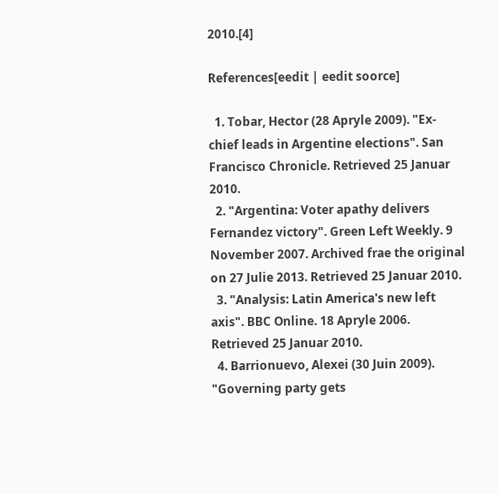2010.[4]

References[eedit | eedit soorce]

  1. Tobar, Hector (28 Apryle 2009). "Ex-chief leads in Argentine elections". San Francisco Chronicle. Retrieved 25 Januar 2010.
  2. "Argentina: Voter apathy delivers Fernandez victory". Green Left Weekly. 9 November 2007. Archived frae the original on 27 Julie 2013. Retrieved 25 Januar 2010.
  3. "Analysis: Latin America's new left axis". BBC Online. 18 Apryle 2006. Retrieved 25 Januar 2010.
  4. Barrionuevo, Alexei (30 Juin 2009). "Governing party gets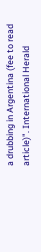a drubbing in Argentina (fee to read article)". International Herald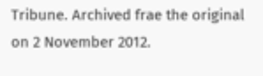Tribune. Archived frae the original on 2 November 2012.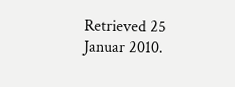Retrieved 25 Januar 2010.